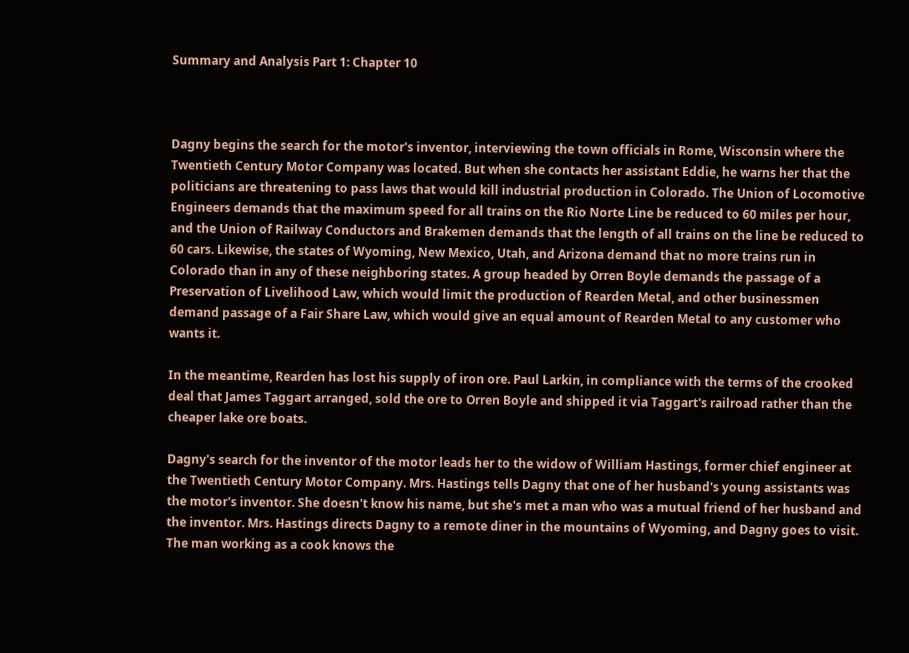Summary and Analysis Part 1: Chapter 10



Dagny begins the search for the motor's inventor, interviewing the town officials in Rome, Wisconsin where the Twentieth Century Motor Company was located. But when she contacts her assistant Eddie, he warns her that the politicians are threatening to pass laws that would kill industrial production in Colorado. The Union of Locomotive Engineers demands that the maximum speed for all trains on the Rio Norte Line be reduced to 60 miles per hour, and the Union of Railway Conductors and Brakemen demands that the length of all trains on the line be reduced to 60 cars. Likewise, the states of Wyoming, New Mexico, Utah, and Arizona demand that no more trains run in Colorado than in any of these neighboring states. A group headed by Orren Boyle demands the passage of a Preservation of Livelihood Law, which would limit the production of Rearden Metal, and other businessmen demand passage of a Fair Share Law, which would give an equal amount of Rearden Metal to any customer who wants it.

In the meantime, Rearden has lost his supply of iron ore. Paul Larkin, in compliance with the terms of the crooked deal that James Taggart arranged, sold the ore to Orren Boyle and shipped it via Taggart's railroad rather than the cheaper lake ore boats.

Dagny's search for the inventor of the motor leads her to the widow of William Hastings, former chief engineer at the Twentieth Century Motor Company. Mrs. Hastings tells Dagny that one of her husband's young assistants was the motor's inventor. She doesn't know his name, but she's met a man who was a mutual friend of her husband and the inventor. Mrs. Hastings directs Dagny to a remote diner in the mountains of Wyoming, and Dagny goes to visit. The man working as a cook knows the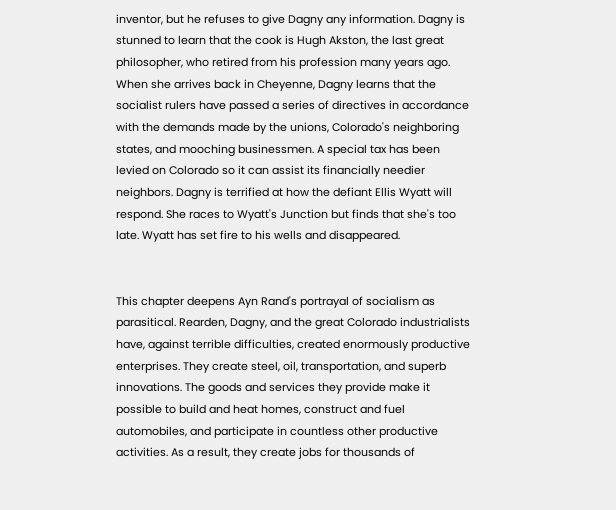inventor, but he refuses to give Dagny any information. Dagny is stunned to learn that the cook is Hugh Akston, the last great philosopher, who retired from his profession many years ago. When she arrives back in Cheyenne, Dagny learns that the socialist rulers have passed a series of directives in accordance with the demands made by the unions, Colorado's neighboring states, and mooching businessmen. A special tax has been levied on Colorado so it can assist its financially needier neighbors. Dagny is terrified at how the defiant Ellis Wyatt will respond. She races to Wyatt's Junction but finds that she's too late. Wyatt has set fire to his wells and disappeared.


This chapter deepens Ayn Rand's portrayal of socialism as parasitical. Rearden, Dagny, and the great Colorado industrialists have, against terrible difficulties, created enormously productive enterprises. They create steel, oil, transportation, and superb innovations. The goods and services they provide make it possible to build and heat homes, construct and fuel automobiles, and participate in countless other productive activities. As a result, they create jobs for thousands of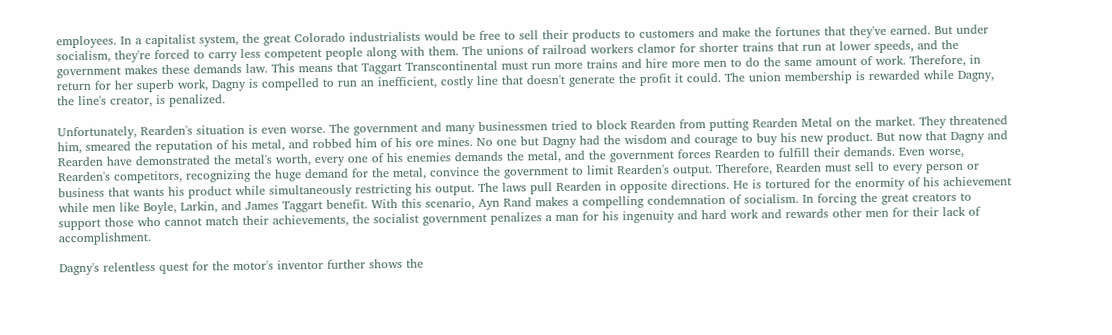employees. In a capitalist system, the great Colorado industrialists would be free to sell their products to customers and make the fortunes that they've earned. But under socialism, they're forced to carry less competent people along with them. The unions of railroad workers clamor for shorter trains that run at lower speeds, and the government makes these demands law. This means that Taggart Transcontinental must run more trains and hire more men to do the same amount of work. Therefore, in return for her superb work, Dagny is compelled to run an inefficient, costly line that doesn't generate the profit it could. The union membership is rewarded while Dagny, the line's creator, is penalized.

Unfortunately, Rearden's situation is even worse. The government and many businessmen tried to block Rearden from putting Rearden Metal on the market. They threatened him, smeared the reputation of his metal, and robbed him of his ore mines. No one but Dagny had the wisdom and courage to buy his new product. But now that Dagny and Rearden have demonstrated the metal's worth, every one of his enemies demands the metal, and the government forces Rearden to fulfill their demands. Even worse, Rearden's competitors, recognizing the huge demand for the metal, convince the government to limit Rearden's output. Therefore, Rearden must sell to every person or business that wants his product while simultaneously restricting his output. The laws pull Rearden in opposite directions. He is tortured for the enormity of his achievement while men like Boyle, Larkin, and James Taggart benefit. With this scenario, Ayn Rand makes a compelling condemnation of socialism. In forcing the great creators to support those who cannot match their achievements, the socialist government penalizes a man for his ingenuity and hard work and rewards other men for their lack of accomplishment.

Dagny's relentless quest for the motor's inventor further shows the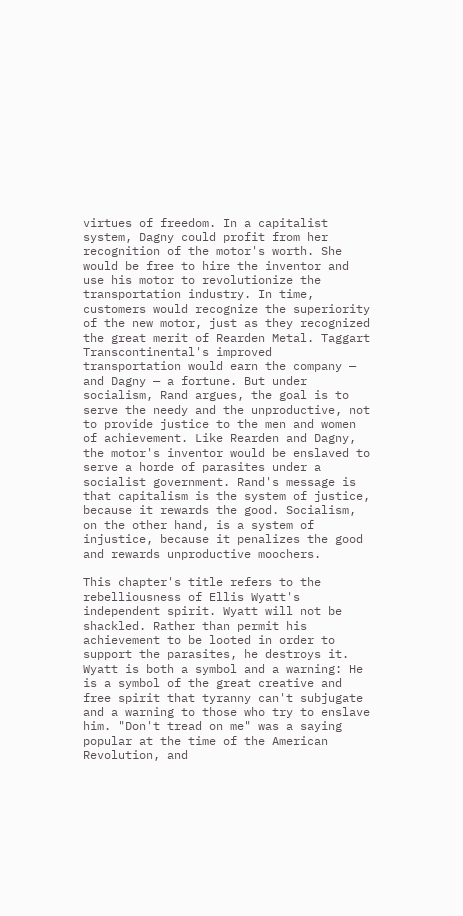virtues of freedom. In a capitalist system, Dagny could profit from her recognition of the motor's worth. She would be free to hire the inventor and use his motor to revolutionize the transportation industry. In time, customers would recognize the superiority of the new motor, just as they recognized the great merit of Rearden Metal. Taggart Transcontinental's improved transportation would earn the company — and Dagny — a fortune. But under socialism, Rand argues, the goal is to serve the needy and the unproductive, not to provide justice to the men and women of achievement. Like Rearden and Dagny, the motor's inventor would be enslaved to serve a horde of parasites under a socialist government. Rand's message is that capitalism is the system of justice, because it rewards the good. Socialism, on the other hand, is a system of injustice, because it penalizes the good and rewards unproductive moochers.

This chapter's title refers to the rebelliousness of Ellis Wyatt's independent spirit. Wyatt will not be shackled. Rather than permit his achievement to be looted in order to support the parasites, he destroys it. Wyatt is both a symbol and a warning: He is a symbol of the great creative and free spirit that tyranny can't subjugate and a warning to those who try to enslave him. "Don't tread on me" was a saying popular at the time of the American Revolution, and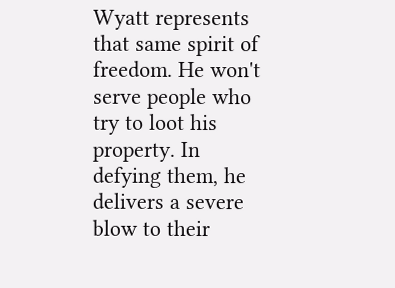Wyatt represents that same spirit of freedom. He won't serve people who try to loot his property. In defying them, he delivers a severe blow to their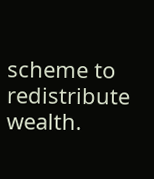scheme to redistribute wealth.